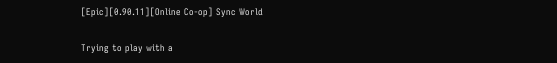[Epic][0.90.11][Online Co-op] Sync World

Trying to play with a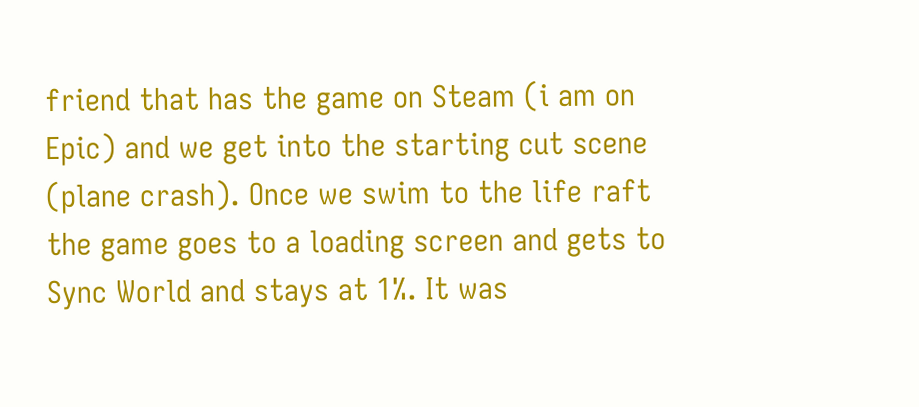friend that has the game on Steam (i am on Epic) and we get into the starting cut scene (plane crash). Once we swim to the life raft the game goes to a loading screen and gets to Sync World and stays at 1%. It was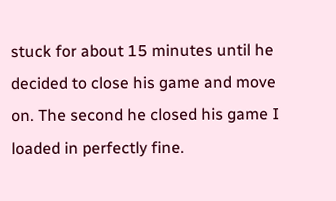stuck for about 15 minutes until he decided to close his game and move on. The second he closed his game I loaded in perfectly fine.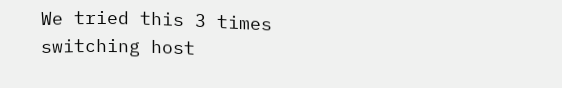We tried this 3 times switching host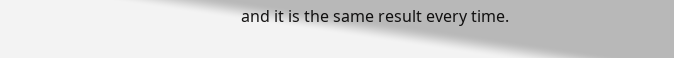and it is the same result every time.